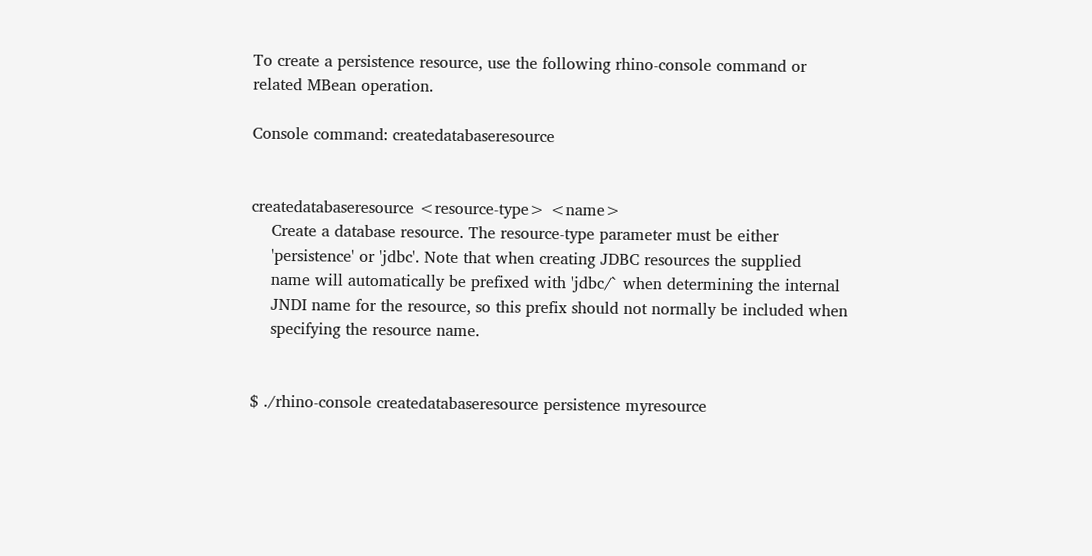To create a persistence resource, use the following rhino-console command or related MBean operation.

Console command: createdatabaseresource


createdatabaseresource <resource-type> <name>
    Create a database resource. The resource-type parameter must be either
    'persistence' or 'jdbc'. Note that when creating JDBC resources the supplied
    name will automatically be prefixed with 'jdbc/` when determining the internal
    JNDI name for the resource, so this prefix should not normally be included when
    specifying the resource name.


$ ./rhino-console createdatabaseresource persistence myresource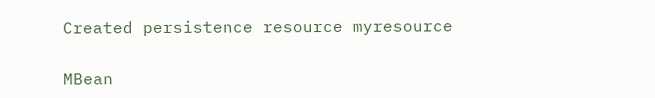Created persistence resource myresource

MBean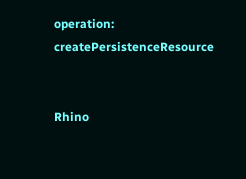operation: createPersistenceResource


Rhino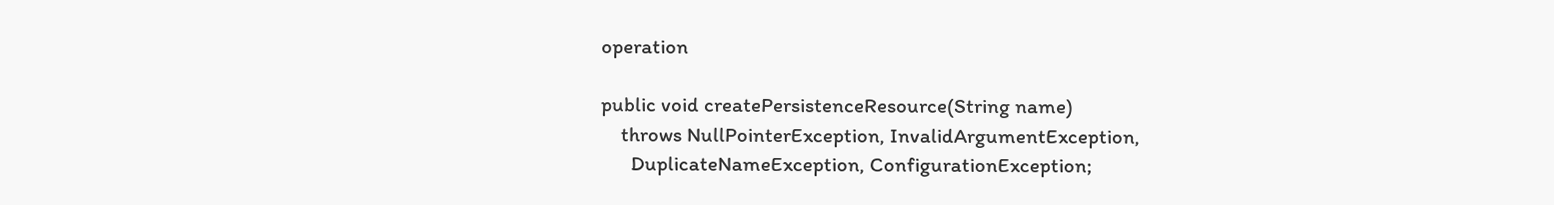operation

public void createPersistenceResource(String name)
    throws NullPointerException, InvalidArgumentException,
      DuplicateNameException, ConfigurationException;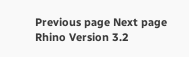Previous page Next page
Rhino Version 3.2